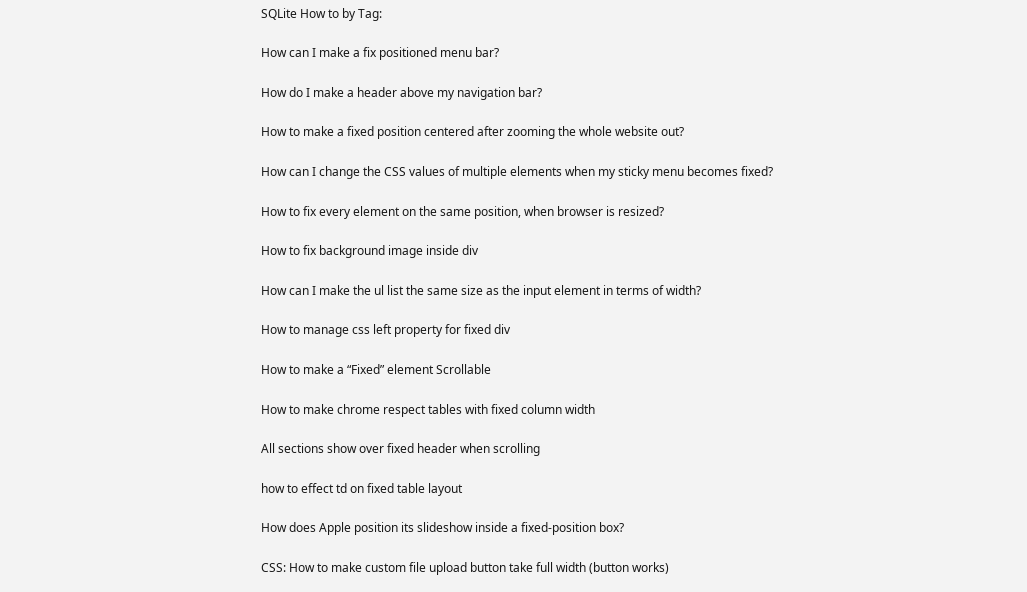SQLite How to by Tag:

How can I make a fix positioned menu bar?

How do I make a header above my navigation bar?

How to make a fixed position centered after zooming the whole website out?

How can I change the CSS values of multiple elements when my sticky menu becomes fixed?

How to fix every element on the same position, when browser is resized?

How to fix background image inside div

How can I make the ul list the same size as the input element in terms of width?

How to manage css left property for fixed div

How to make a “Fixed” element Scrollable

How to make chrome respect tables with fixed column width

All sections show over fixed header when scrolling

how to effect td on fixed table layout

How does Apple position its slideshow inside a fixed-position box?

CSS: How to make custom file upload button take full width (button works)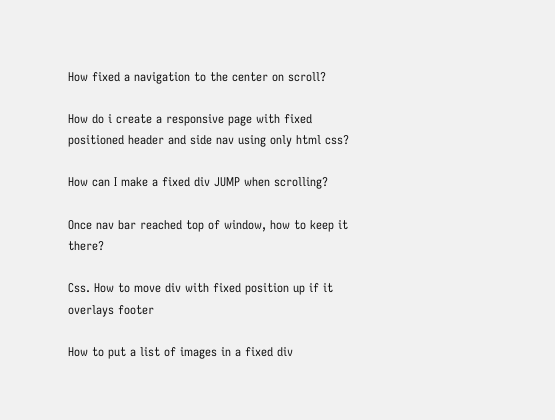How fixed a navigation to the center on scroll?

How do i create a responsive page with fixed positioned header and side nav using only html css?

How can I make a fixed div JUMP when scrolling?

Once nav bar reached top of window, how to keep it there?

Css. How to move div with fixed position up if it overlays footer

How to put a list of images in a fixed div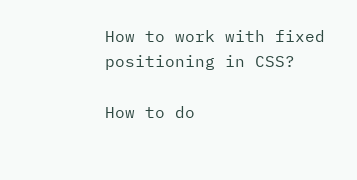How to work with fixed positioning in CSS?

How to do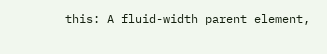this: A fluid-width parent element,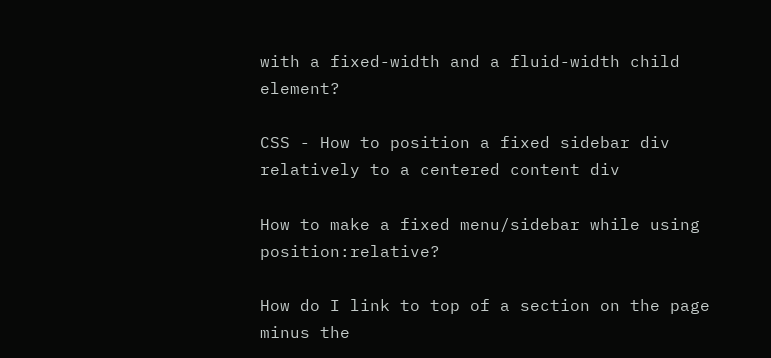with a fixed-width and a fluid-width child element?

CSS - How to position a fixed sidebar div relatively to a centered content div

How to make a fixed menu/sidebar while using position:relative?

How do I link to top of a section on the page minus the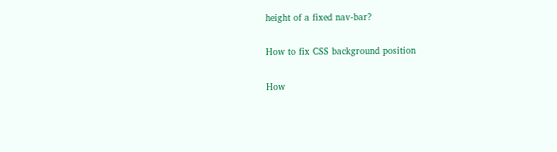height of a fixed nav-bar?

How to fix CSS background position

How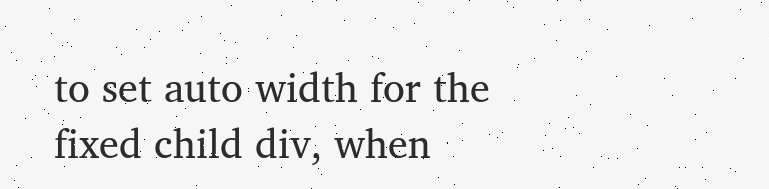to set auto width for the fixed child div, when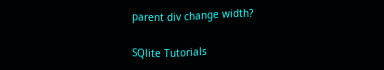parent div change width?

SQlite Tutorials